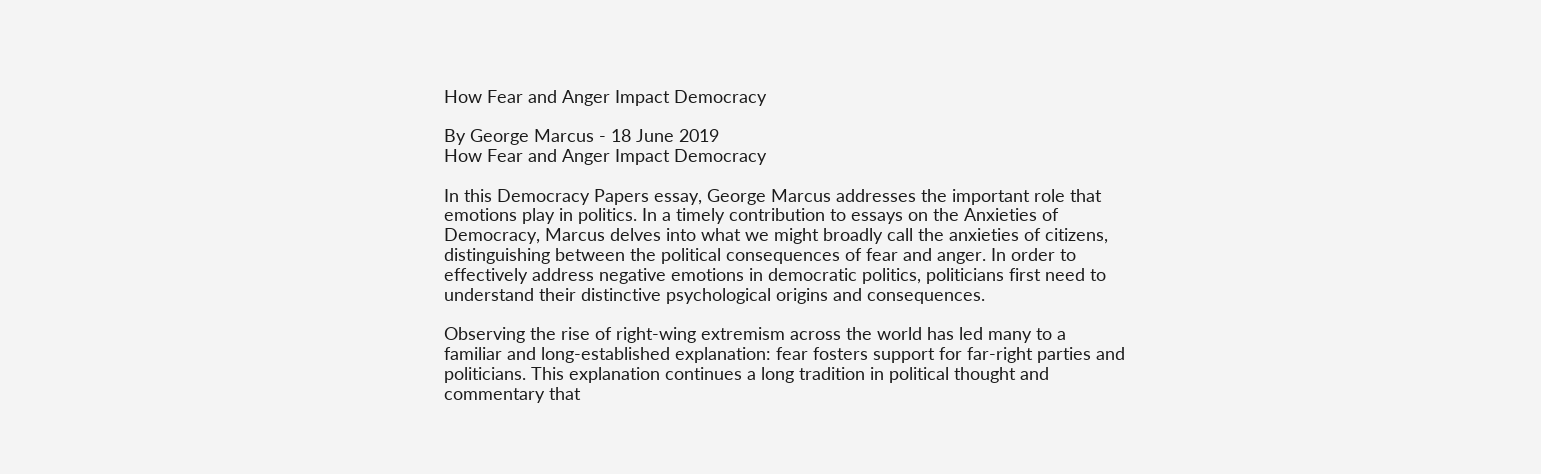How Fear and Anger Impact Democracy

By George Marcus - 18 June 2019
How Fear and Anger Impact Democracy

In this Democracy Papers essay, George Marcus addresses the important role that emotions play in politics. In a timely contribution to essays on the Anxieties of Democracy, Marcus delves into what we might broadly call the anxieties of citizens, distinguishing between the political consequences of fear and anger. In order to effectively address negative emotions in democratic politics, politicians first need to understand their distinctive psychological origins and consequences.

Observing the rise of right-wing extremism across the world has led many to a familiar and long-established explanation: fear fosters support for far-right parties and politicians. This explanation continues a long tradition in political thought and commentary that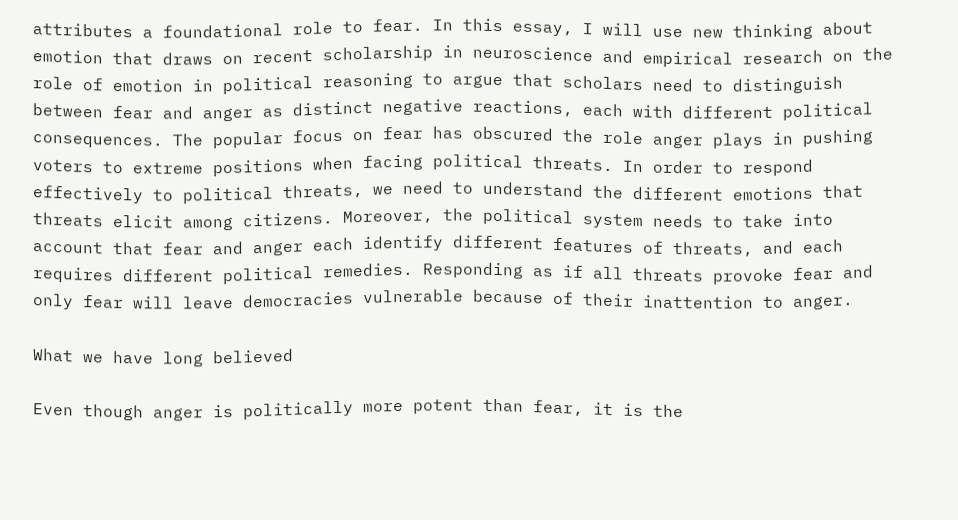attributes a foundational role to fear. In this essay, I will use new thinking about emotion that draws on recent scholarship in neuroscience and empirical research on the role of emotion in political reasoning to argue that scholars need to distinguish between fear and anger as distinct negative reactions, each with different political consequences. The popular focus on fear has obscured the role anger plays in pushing voters to extreme positions when facing political threats. In order to respond effectively to political threats, we need to understand the different emotions that threats elicit among citizens. Moreover, the political system needs to take into account that fear and anger each identify different features of threats, and each requires different political remedies. Responding as if all threats provoke fear and only fear will leave democracies vulnerable because of their inattention to anger.

What we have long believed

Even though anger is politically more potent than fear, it is the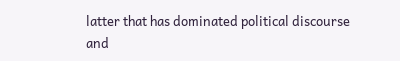latter that has dominated political discourse and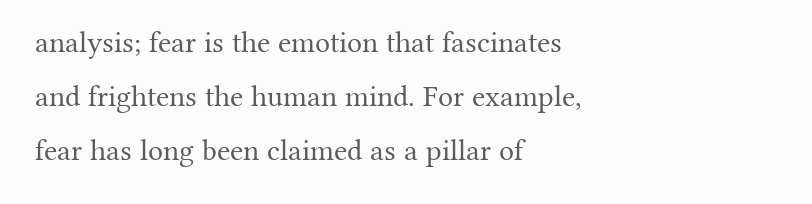analysis; fear is the emotion that fascinates and frightens the human mind. For example, fear has long been claimed as a pillar of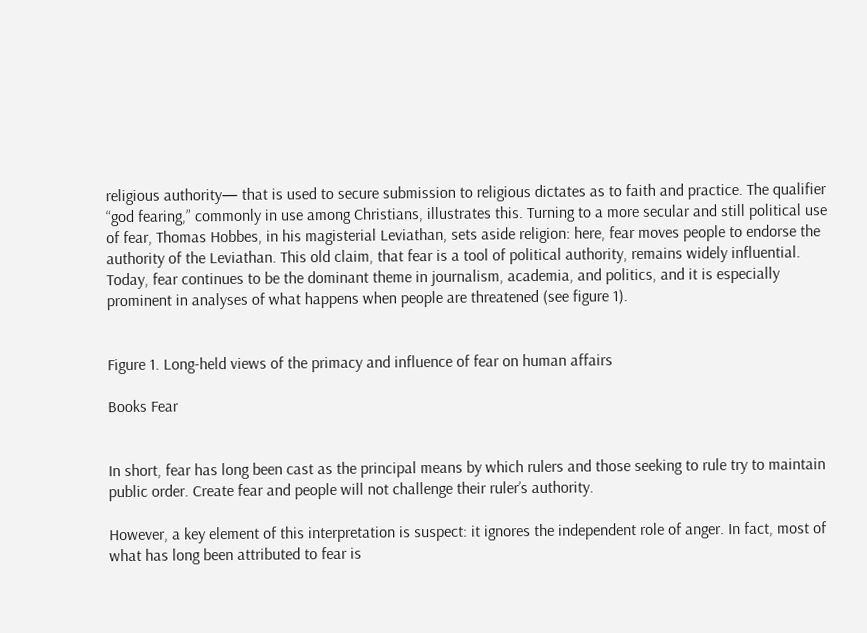religious authority— that is used to secure submission to religious dictates as to faith and practice. The qualifier “god fearing,” commonly in use among Christians, illustrates this. Turning to a more secular and still political use of fear, Thomas Hobbes, in his magisterial Leviathan, sets aside religion: here, fear moves people to endorse the authority of the Leviathan. This old claim, that fear is a tool of political authority, remains widely influential. Today, fear continues to be the dominant theme in journalism, academia, and politics, and it is especially prominent in analyses of what happens when people are threatened (see figure 1).


Figure 1. Long-held views of the primacy and influence of fear on human affairs

Books Fear


In short, fear has long been cast as the principal means by which rulers and those seeking to rule try to maintain public order. Create fear and people will not challenge their ruler’s authority.

However, a key element of this interpretation is suspect: it ignores the independent role of anger. In fact, most of what has long been attributed to fear is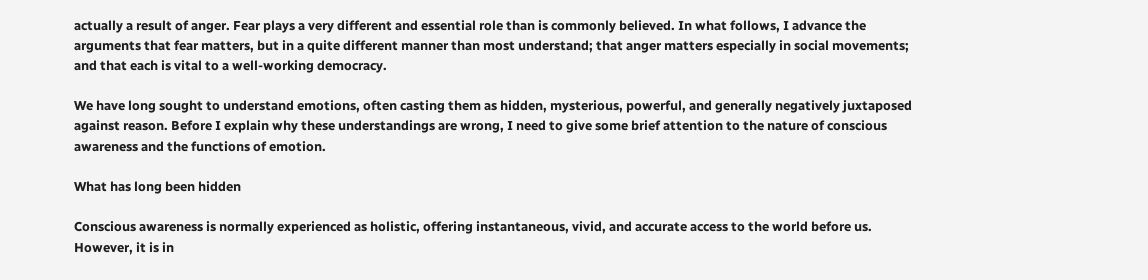actually a result of anger. Fear plays a very different and essential role than is commonly believed. In what follows, I advance the arguments that fear matters, but in a quite different manner than most understand; that anger matters especially in social movements; and that each is vital to a well-working democracy.

We have long sought to understand emotions, often casting them as hidden, mysterious, powerful, and generally negatively juxtaposed against reason. Before I explain why these understandings are wrong, I need to give some brief attention to the nature of conscious awareness and the functions of emotion.

What has long been hidden

Conscious awareness is normally experienced as holistic, offering instantaneous, vivid, and accurate access to the world before us. However, it is in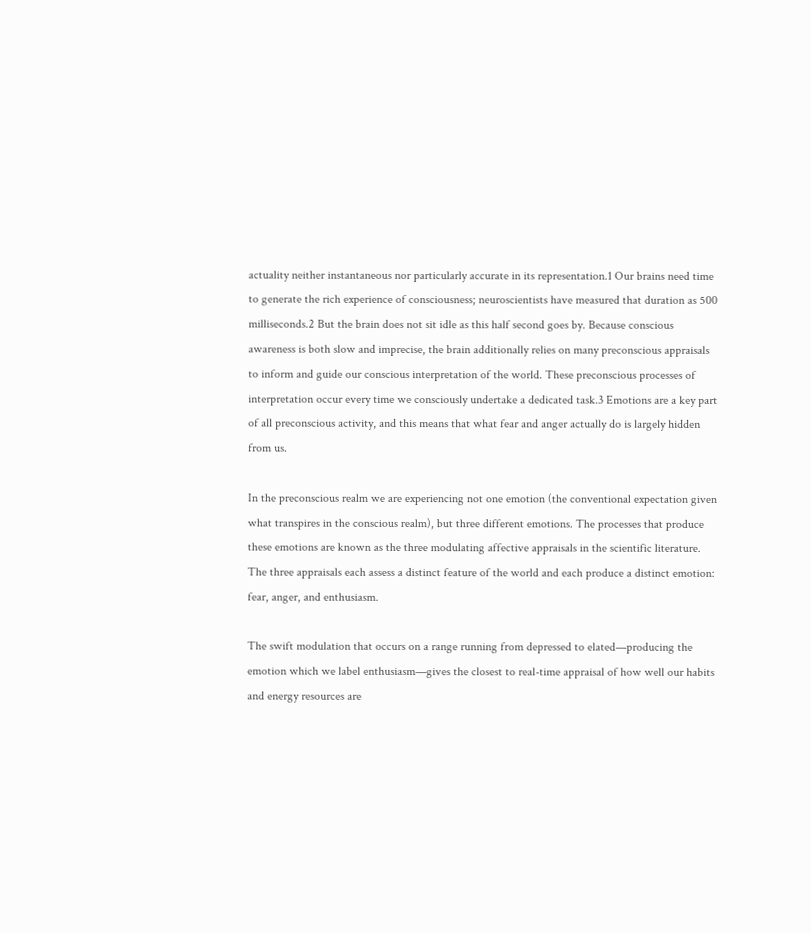actuality neither instantaneous nor particularly accurate in its representation.1 Our brains need time to generate the rich experience of consciousness; neuroscientists have measured that duration as 500 milliseconds.2 But the brain does not sit idle as this half second goes by. Because conscious awareness is both slow and imprecise, the brain additionally relies on many preconscious appraisals to inform and guide our conscious interpretation of the world. These preconscious processes of interpretation occur every time we consciously undertake a dedicated task.3 Emotions are a key part of all preconscious activity, and this means that what fear and anger actually do is largely hidden from us.

In the preconscious realm we are experiencing not one emotion (the conventional expectation given what transpires in the conscious realm), but three different emotions. The processes that produce these emotions are known as the three modulating affective appraisals in the scientific literature. The three appraisals each assess a distinct feature of the world and each produce a distinct emotion: fear, anger, and enthusiasm.

The swift modulation that occurs on a range running from depressed to elated—producing the emotion which we label enthusiasm—gives the closest to real-time appraisal of how well our habits and energy resources are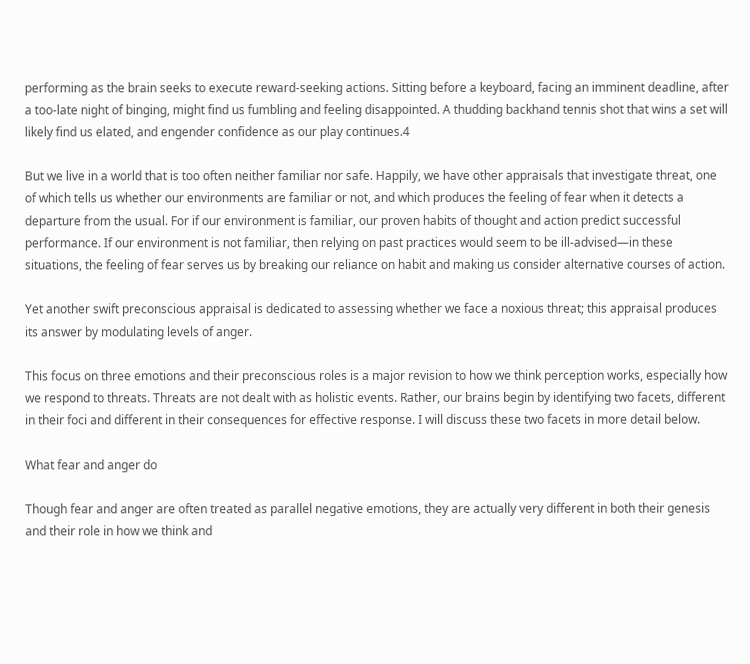performing as the brain seeks to execute reward-seeking actions. Sitting before a keyboard, facing an imminent deadline, after a too-late night of binging, might find us fumbling and feeling disappointed. A thudding backhand tennis shot that wins a set will likely find us elated, and engender confidence as our play continues.4

But we live in a world that is too often neither familiar nor safe. Happily, we have other appraisals that investigate threat, one of which tells us whether our environments are familiar or not, and which produces the feeling of fear when it detects a departure from the usual. For if our environment is familiar, our proven habits of thought and action predict successful performance. If our environment is not familiar, then relying on past practices would seem to be ill-advised—in these situations, the feeling of fear serves us by breaking our reliance on habit and making us consider alternative courses of action.

Yet another swift preconscious appraisal is dedicated to assessing whether we face a noxious threat; this appraisal produces its answer by modulating levels of anger.

This focus on three emotions and their preconscious roles is a major revision to how we think perception works, especially how we respond to threats. Threats are not dealt with as holistic events. Rather, our brains begin by identifying two facets, different in their foci and different in their consequences for effective response. I will discuss these two facets in more detail below.

What fear and anger do

Though fear and anger are often treated as parallel negative emotions, they are actually very different in both their genesis and their role in how we think and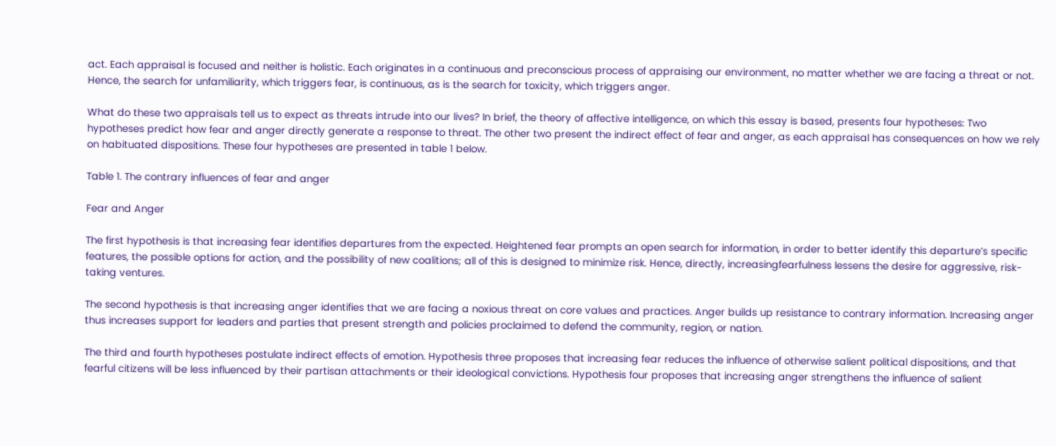act. Each appraisal is focused and neither is holistic. Each originates in a continuous and preconscious process of appraising our environment, no matter whether we are facing a threat or not. Hence, the search for unfamiliarity, which triggers fear, is continuous, as is the search for toxicity, which triggers anger.

What do these two appraisals tell us to expect as threats intrude into our lives? In brief, the theory of affective intelligence, on which this essay is based, presents four hypotheses: Two hypotheses predict how fear and anger directly generate a response to threat. The other two present the indirect effect of fear and anger, as each appraisal has consequences on how we rely on habituated dispositions. These four hypotheses are presented in table 1 below.

Table 1. The contrary influences of fear and anger

Fear and Anger

The first hypothesis is that increasing fear identifies departures from the expected. Heightened fear prompts an open search for information, in order to better identify this departure’s specific features, the possible options for action, and the possibility of new coalitions; all of this is designed to minimize risk. Hence, directly, increasingfearfulness lessens the desire for aggressive, risk-taking ventures.

The second hypothesis is that increasing anger identifies that we are facing a noxious threat on core values and practices. Anger builds up resistance to contrary information. Increasing anger thus increases support for leaders and parties that present strength and policies proclaimed to defend the community, region, or nation.

The third and fourth hypotheses postulate indirect effects of emotion. Hypothesis three proposes that increasing fear reduces the influence of otherwise salient political dispositions, and that fearful citizens will be less influenced by their partisan attachments or their ideological convictions. Hypothesis four proposes that increasing anger strengthens the influence of salient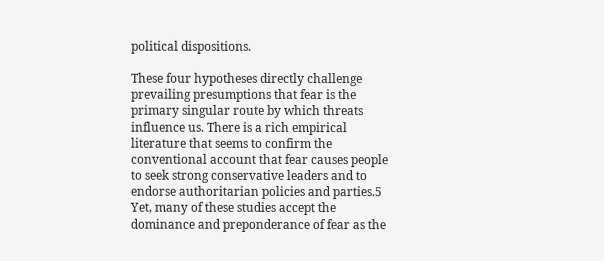political dispositions.

These four hypotheses directly challenge prevailing presumptions that fear is the primary singular route by which threats influence us. There is a rich empirical literature that seems to confirm the conventional account that fear causes people to seek strong conservative leaders and to endorse authoritarian policies and parties.5 Yet, many of these studies accept the dominance and preponderance of fear as the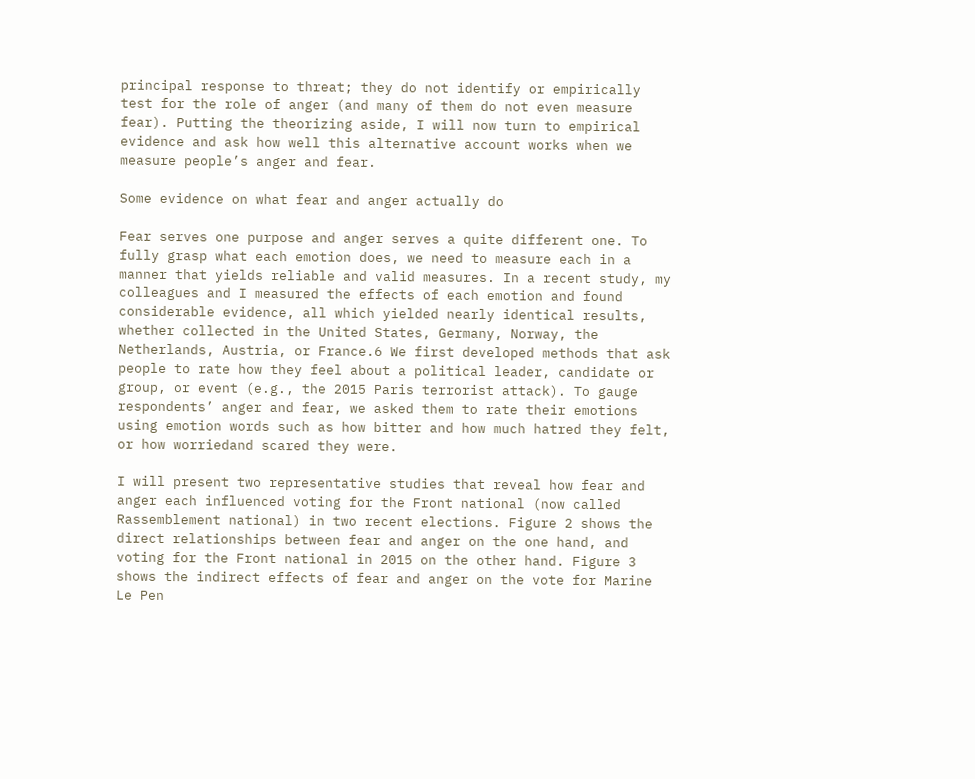principal response to threat; they do not identify or empirically test for the role of anger (and many of them do not even measure fear). Putting the theorizing aside, I will now turn to empirical evidence and ask how well this alternative account works when we measure people’s anger and fear.

Some evidence on what fear and anger actually do

Fear serves one purpose and anger serves a quite different one. To fully grasp what each emotion does, we need to measure each in a manner that yields reliable and valid measures. In a recent study, my colleagues and I measured the effects of each emotion and found considerable evidence, all which yielded nearly identical results, whether collected in the United States, Germany, Norway, the Netherlands, Austria, or France.6 We first developed methods that ask people to rate how they feel about a political leader, candidate or group, or event (e.g., the 2015 Paris terrorist attack). To gauge respondents’ anger and fear, we asked them to rate their emotions using emotion words such as how bitter and how much hatred they felt, or how worriedand scared they were.

I will present two representative studies that reveal how fear and anger each influenced voting for the Front national (now called Rassemblement national) in two recent elections. Figure 2 shows the direct relationships between fear and anger on the one hand, and voting for the Front national in 2015 on the other hand. Figure 3 shows the indirect effects of fear and anger on the vote for Marine Le Pen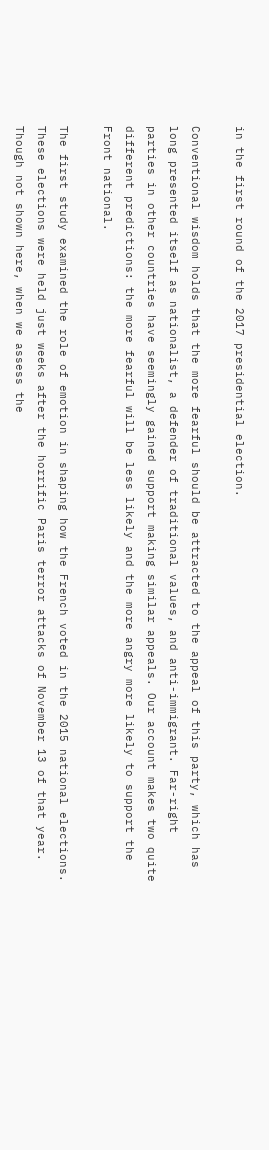in the first round of the 2017 presidential election.

Conventional wisdom holds that the more fearful should be attracted to the appeal of this party, which has long presented itself as nationalist, a defender of traditional values, and anti-immigrant. Far-right parties in other countries have seemingly gained support making similar appeals. Our account makes two quite different predictions: the more fearful will be less likely and the more angry more likely to support the Front national.

The first study examined the role of emotion in shaping how the French voted in the 2015 national elections. These elections were held just weeks after the horrific Paris terror attacks of November 13 of that year. Though not shown here, when we assess the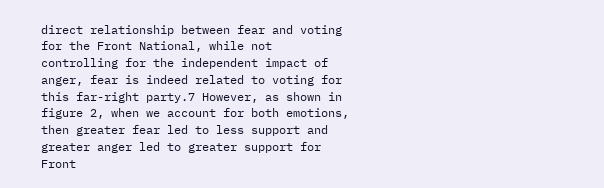direct relationship between fear and voting for the Front National, while not controlling for the independent impact of anger, fear is indeed related to voting for this far-right party.7 However, as shown in figure 2, when we account for both emotions, then greater fear led to less support and greater anger led to greater support for Front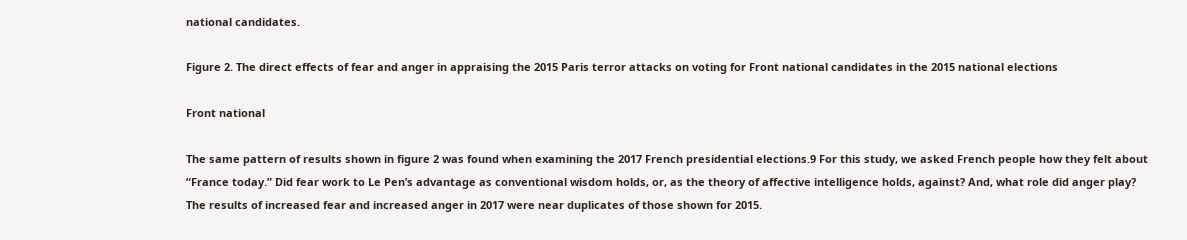national candidates.

Figure 2. The direct effects of fear and anger in appraising the 2015 Paris terror attacks on voting for Front national candidates in the 2015 national elections

Front national

The same pattern of results shown in figure 2 was found when examining the 2017 French presidential elections.9 For this study, we asked French people how they felt about “France today.” Did fear work to Le Pen’s advantage as conventional wisdom holds, or, as the theory of affective intelligence holds, against? And, what role did anger play? The results of increased fear and increased anger in 2017 were near duplicates of those shown for 2015.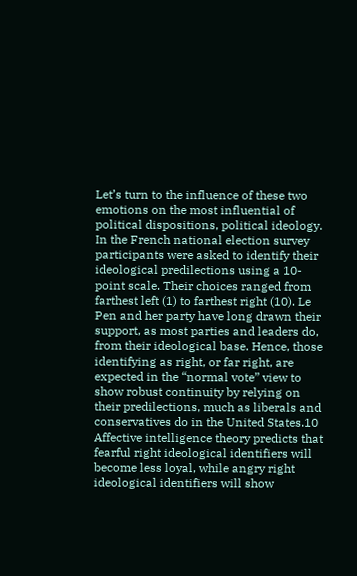Let’s turn to the influence of these two emotions on the most influential of political dispositions, political ideology. In the French national election survey participants were asked to identify their ideological predilections using a 10-point scale. Their choices ranged from farthest left (1) to farthest right (10). Le Pen and her party have long drawn their support, as most parties and leaders do, from their ideological base. Hence, those identifying as right, or far right, are expected in the “normal vote” view to show robust continuity by relying on their predilections, much as liberals and conservatives do in the United States.10 Affective intelligence theory predicts that fearful right ideological identifiers will become less loyal, while angry right ideological identifiers will show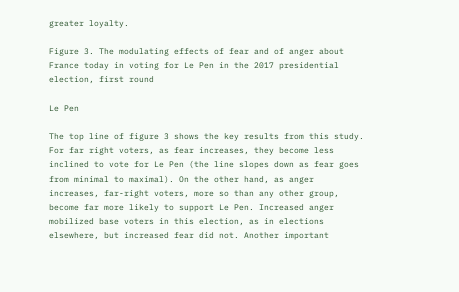greater loyalty.

Figure 3. The modulating effects of fear and of anger about France today in voting for Le Pen in the 2017 presidential election, first round

Le Pen

The top line of figure 3 shows the key results from this study. For far right voters, as fear increases, they become less inclined to vote for Le Pen (the line slopes down as fear goes from minimal to maximal). On the other hand, as anger increases, far-right voters, more so than any other group, become far more likely to support Le Pen. Increased anger mobilized base voters in this election, as in elections elsewhere, but increased fear did not. Another important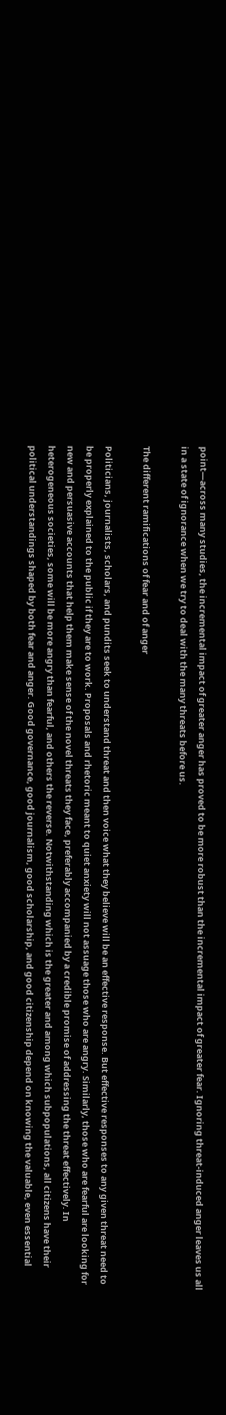point—across many studies, the incremental impact of greater anger has proved to be more robust than the incremental impact of greater fear. Ignoring threat-induced anger leaves us all in a state of ignorance when we try to deal with the many threats before us.

The different ramifications of fear and of anger

Politicians, journalists, scholars, and pundits seek to understand threat and then voice what they believe will be an effective response. But effective responses to any given threat need to be properly explained to the public if they are to work. Proposals and rhetoric meant to quiet anxiety will not assuage those who are angry. Similarly, those who are fearful are looking for new and persuasive accounts that help them make sense of the novel threats they face, preferably accompanied by a credible promise of addressing the threat effectively. In heterogeneous societies, some will be more angry than fearful, and others the reverse. Notwithstanding which is the greater and among which subpopulations, all citizens have their political understandings shaped by both fear and anger. Good governance, good journalism, good scholarship, and good citizenship depend on knowing the valuable, even essential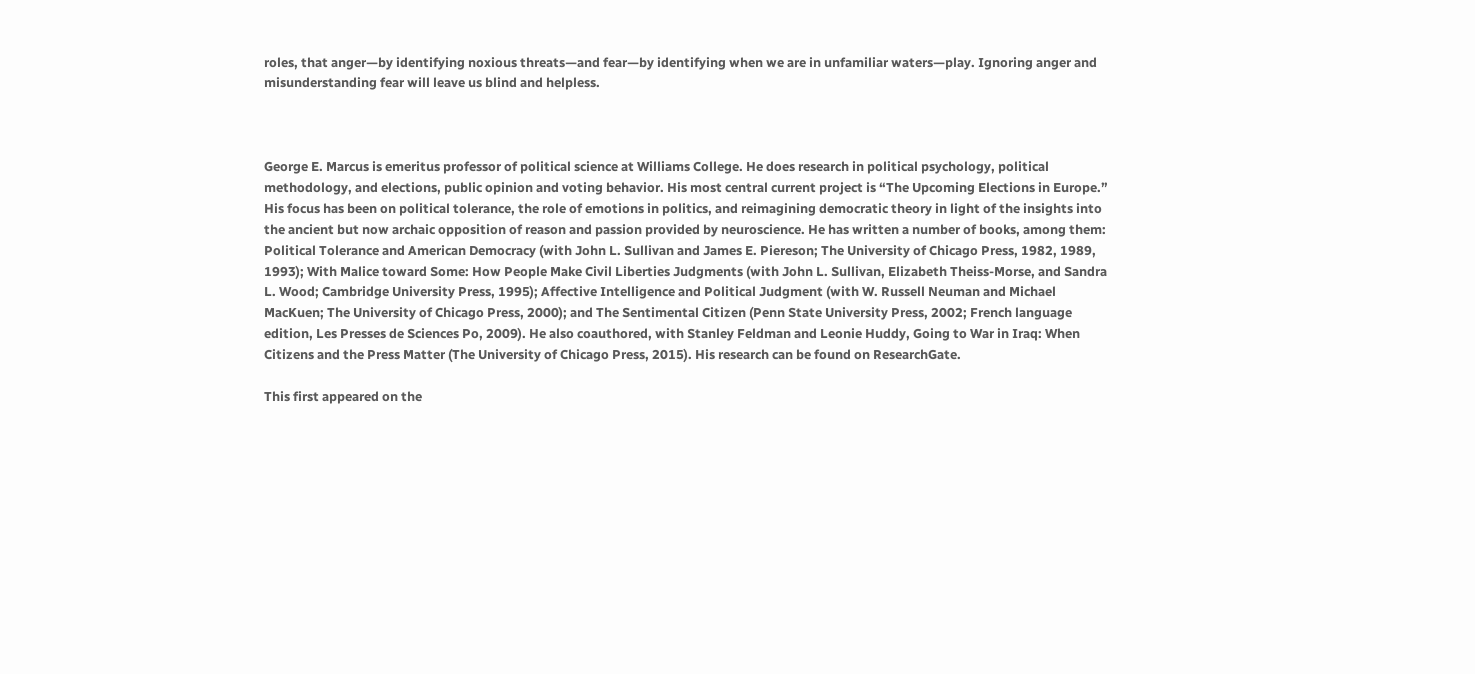roles, that anger—by identifying noxious threats—and fear—by identifying when we are in unfamiliar waters—play. Ignoring anger and misunderstanding fear will leave us blind and helpless.



George E. Marcus is emeritus professor of political science at Williams College. He does research in political psychology, political methodology, and elections, public opinion and voting behavior. His most central current project is “The Upcoming Elections in Europe.” His focus has been on political tolerance, the role of emotions in politics, and reimagining democratic theory in light of the insights into the ancient but now archaic opposition of reason and passion provided by neuroscience. He has written a number of books, among them: Political Tolerance and American Democracy (with John L. Sullivan and James E. Piereson; The University of Chicago Press, 1982, 1989, 1993); With Malice toward Some: How People Make Civil Liberties Judgments (with John L. Sullivan, Elizabeth Theiss-Morse, and Sandra L. Wood; Cambridge University Press, 1995); Affective Intelligence and Political Judgment (with W. Russell Neuman and Michael MacKuen; The University of Chicago Press, 2000); and The Sentimental Citizen (Penn State University Press, 2002; French language edition, Les Presses de Sciences Po, 2009). He also coauthored, with Stanley Feldman and Leonie Huddy, Going to War in Iraq: When Citizens and the Press Matter (The University of Chicago Press, 2015). His research can be found on ResearchGate.

This first appeared on the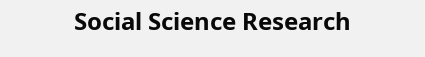Social Science Research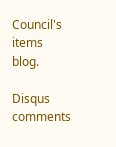Council's items blog.

Disqus comments